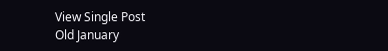View Single Post
Old January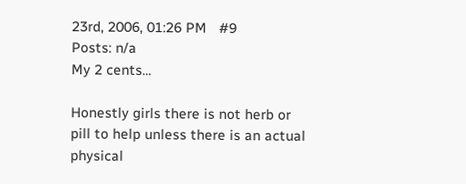23rd, 2006, 01:26 PM   #9
Posts: n/a
My 2 cents...

Honestly girls there is not herb or pill to help unless there is an actual physical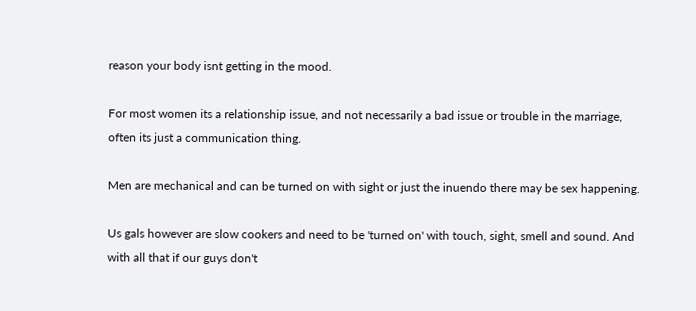reason your body isnt getting in the mood.

For most women its a relationship issue, and not necessarily a bad issue or trouble in the marriage, often its just a communication thing.

Men are mechanical and can be turned on with sight or just the inuendo there may be sex happening.

Us gals however are slow cookers and need to be 'turned on' with touch, sight, smell and sound. And with all that if our guys don't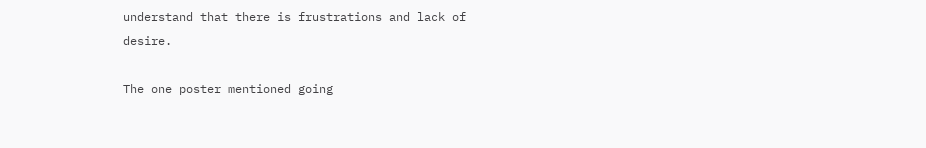understand that there is frustrations and lack of desire.

The one poster mentioned going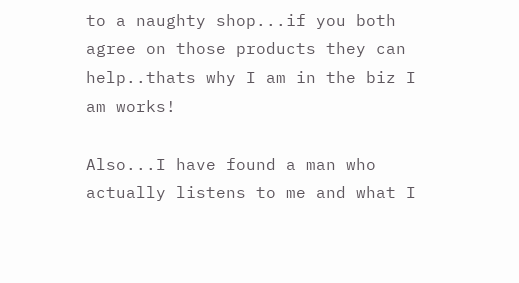to a naughty shop...if you both agree on those products they can help..thats why I am in the biz I am works!

Also...I have found a man who actually listens to me and what I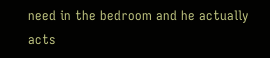need in the bedroom and he actually acts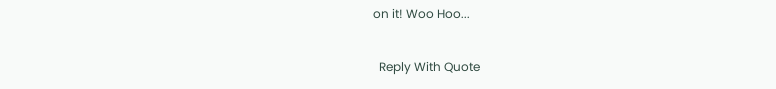on it! Woo Hoo...

  Reply With Quote